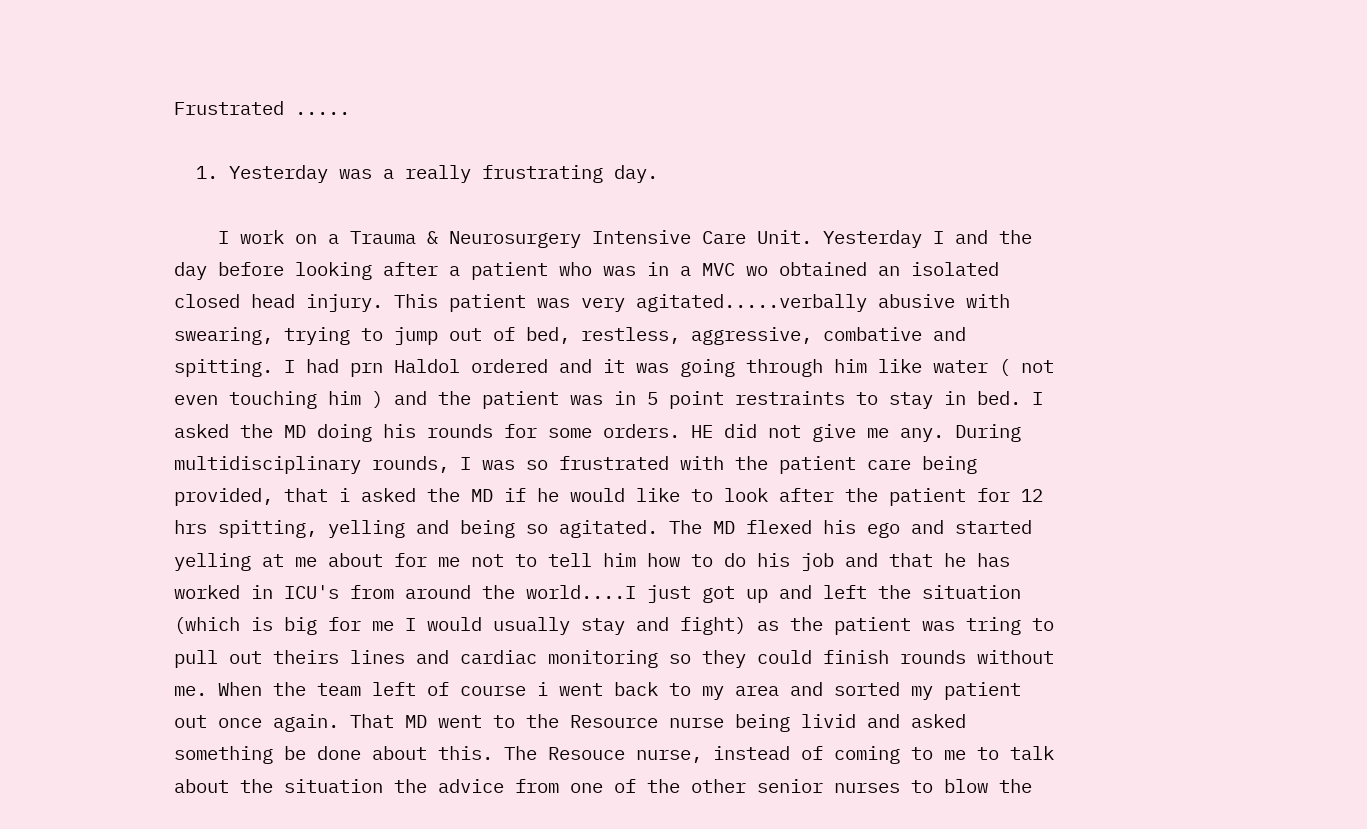Frustrated .....

  1. Yesterday was a really frustrating day.

    I work on a Trauma & Neurosurgery Intensive Care Unit. Yesterday I and the day before looking after a patient who was in a MVC wo obtained an isolated closed head injury. This patient was very agitated.....verbally abusive with swearing, trying to jump out of bed, restless, aggressive, combative and spitting. I had prn Haldol ordered and it was going through him like water ( not even touching him ) and the patient was in 5 point restraints to stay in bed. I asked the MD doing his rounds for some orders. HE did not give me any. During multidisciplinary rounds, I was so frustrated with the patient care being provided, that i asked the MD if he would like to look after the patient for 12 hrs spitting, yelling and being so agitated. The MD flexed his ego and started yelling at me about for me not to tell him how to do his job and that he has worked in ICU's from around the world....I just got up and left the situation (which is big for me I would usually stay and fight) as the patient was tring to pull out theirs lines and cardiac monitoring so they could finish rounds without me. When the team left of course i went back to my area and sorted my patient out once again. That MD went to the Resource nurse being livid and asked something be done about this. The Resouce nurse, instead of coming to me to talk about the situation the advice from one of the other senior nurses to blow the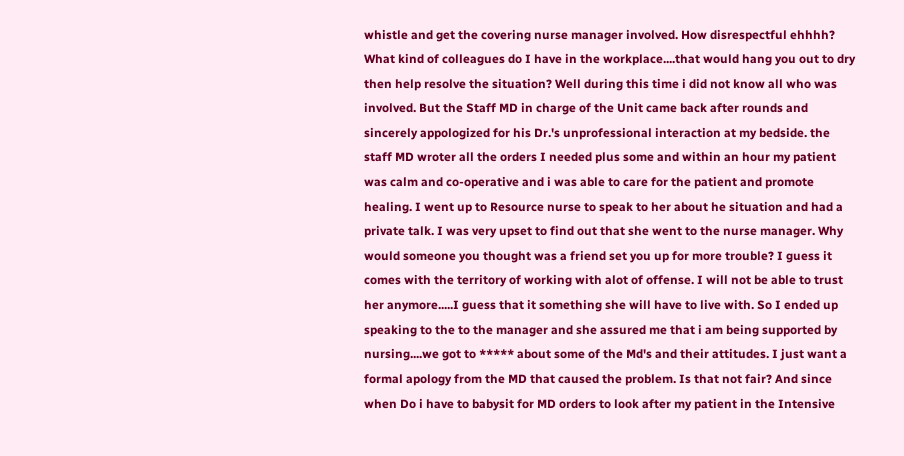whistle and get the covering nurse manager involved. How disrespectful ehhhh? What kind of colleagues do I have in the workplace....that would hang you out to dry then help resolve the situation? Well during this time i did not know all who was involved. But the Staff MD in charge of the Unit came back after rounds and sincerely appologized for his Dr.'s unprofessional interaction at my bedside. the staff MD wroter all the orders I needed plus some and within an hour my patient was calm and co-operative and i was able to care for the patient and promote healing. I went up to Resource nurse to speak to her about he situation and had a private talk. I was very upset to find out that she went to the nurse manager. Why would someone you thought was a friend set you up for more trouble? I guess it comes with the territory of working with alot of offense. I will not be able to trust her anymore.....I guess that it something she will have to live with. So I ended up speaking to the to the manager and she assured me that i am being supported by nursing....we got to ***** about some of the Md's and their attitudes. I just want a formal apology from the MD that caused the problem. Is that not fair? And since when Do i have to babysit for MD orders to look after my patient in the Intensive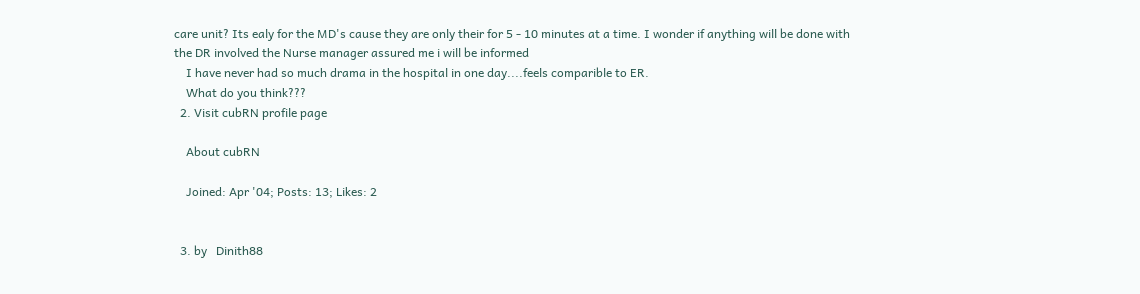care unit? Its ealy for the MD's cause they are only their for 5 - 10 minutes at a time. I wonder if anything will be done with the DR involved the Nurse manager assured me i will be informed
    I have never had so much drama in the hospital in one day....feels comparible to ER.
    What do you think???
  2. Visit cubRN profile page

    About cubRN

    Joined: Apr '04; Posts: 13; Likes: 2


  3. by   Dinith88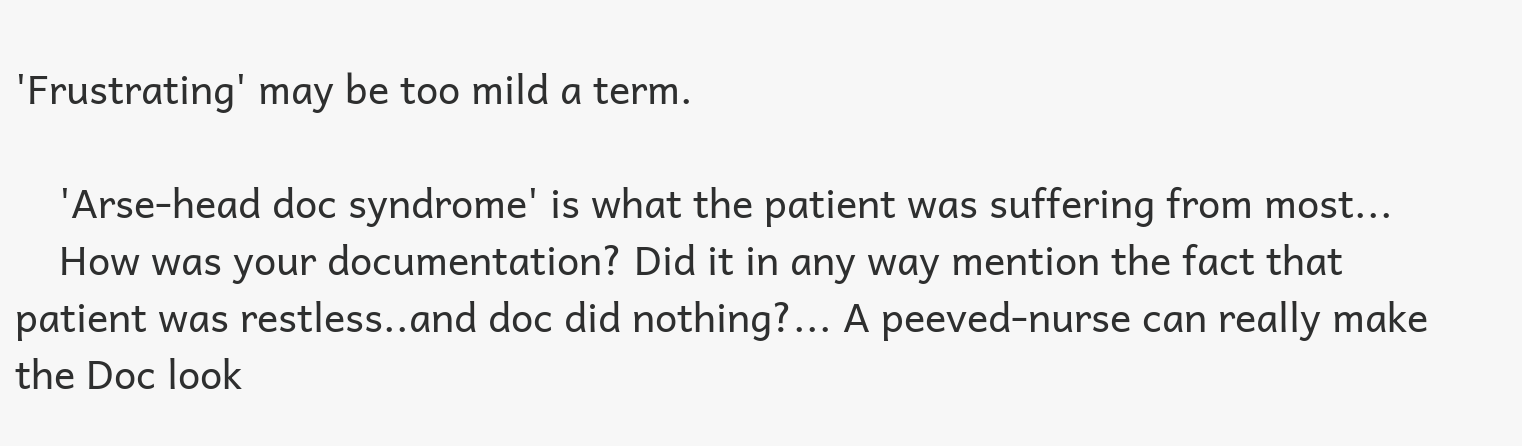'Frustrating' may be too mild a term.

    'Arse-head doc syndrome' is what the patient was suffering from most...
    How was your documentation? Did it in any way mention the fact that patient was restless..and doc did nothing?... A peeved-nurse can really make the Doc look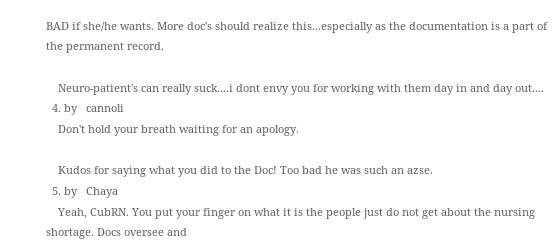BAD if she/he wants. More doc's should realize this...especially as the documentation is a part of the permanent record.

    Neuro-patient's can really suck....i dont envy you for working with them day in and day out....
  4. by   cannoli
    Don't hold your breath waiting for an apology.

    Kudos for saying what you did to the Doc! Too bad he was such an azse.
  5. by   Chaya
    Yeah, CubRN. You put your finger on what it is the people just do not get about the nursing shortage. Docs oversee and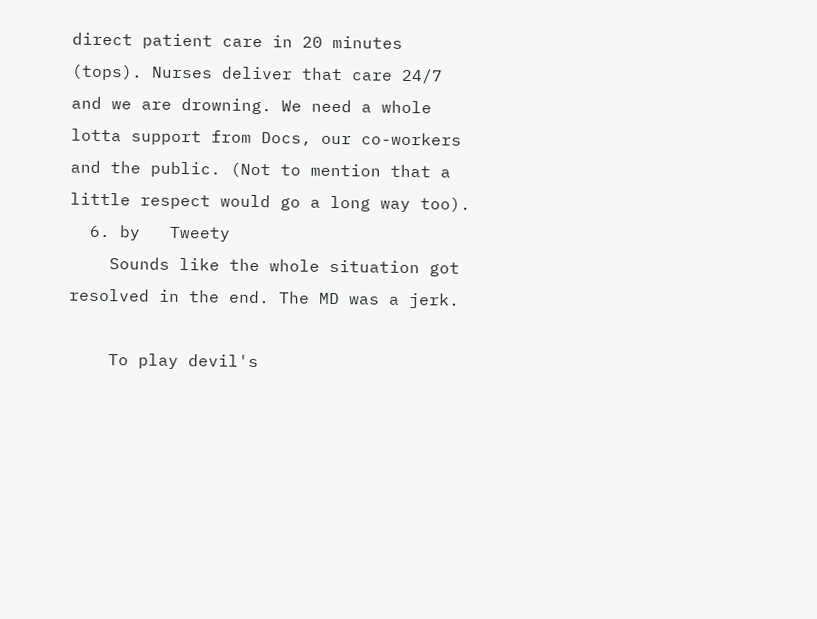direct patient care in 20 minutes (tops). Nurses deliver that care 24/7 and we are drowning. We need a whole lotta support from Docs, our co-workers and the public. (Not to mention that a little respect would go a long way too).
  6. by   Tweety
    Sounds like the whole situation got resolved in the end. The MD was a jerk.

    To play devil's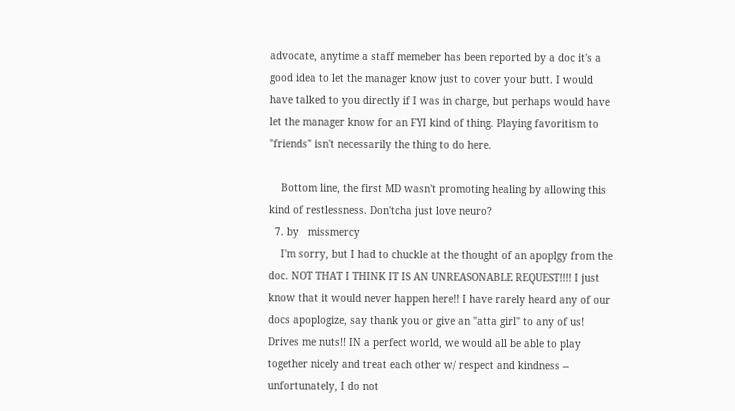advocate, anytime a staff memeber has been reported by a doc it's a good idea to let the manager know just to cover your butt. I would have talked to you directly if I was in charge, but perhaps would have let the manager know for an FYI kind of thing. Playing favoritism to "friends" isn't necessarily the thing to do here.

    Bottom line, the first MD wasn't promoting healing by allowing this kind of restlessness. Don'tcha just love neuro?
  7. by   missmercy
    I'm sorry, but I had to chuckle at the thought of an apoplgy from the doc. NOT THAT I THINK IT IS AN UNREASONABLE REQUEST!!!! I just know that it would never happen here!! I have rarely heard any of our docs apoplogize, say thank you or give an "atta girl" to any of us! Drives me nuts!! IN a perfect world, we would all be able to play together nicely and treat each other w/ respect and kindness -- unfortunately, I do not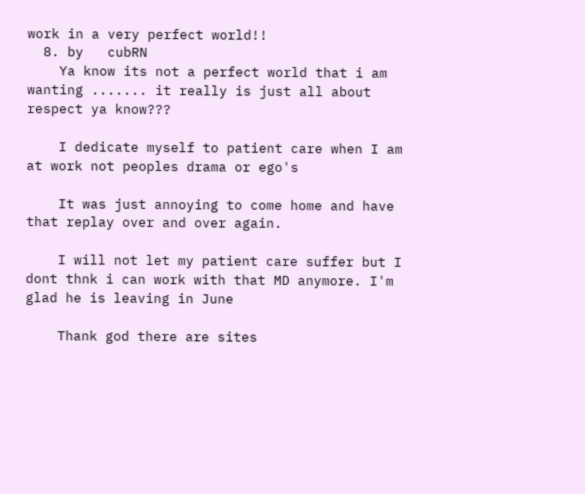work in a very perfect world!!
  8. by   cubRN
    Ya know its not a perfect world that i am wanting ....... it really is just all about respect ya know???

    I dedicate myself to patient care when I am at work not peoples drama or ego's

    It was just annoying to come home and have that replay over and over again.

    I will not let my patient care suffer but I dont thnk i can work with that MD anymore. I'm glad he is leaving in June

    Thank god there are sites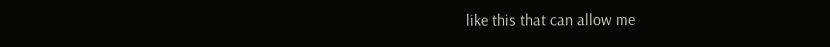like this that can allow me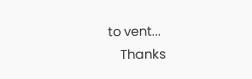to vent...
    Thanks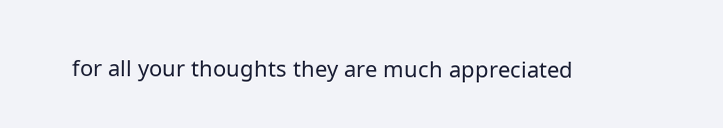for all your thoughts they are much appreciated